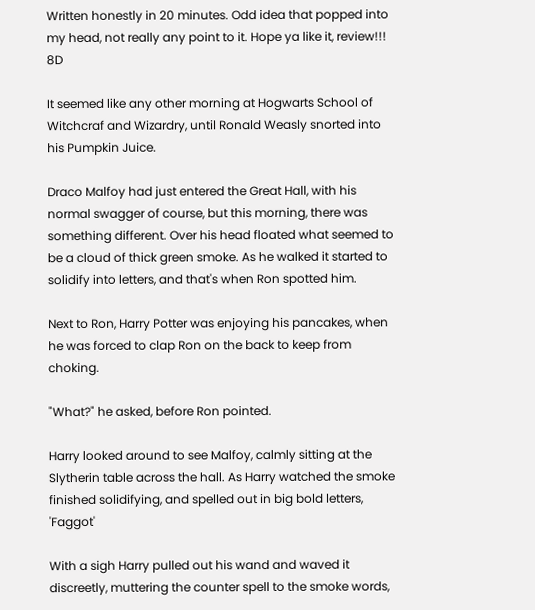Written honestly in 20 minutes. Odd idea that popped into my head, not really any point to it. Hope ya like it, review!!! 8D

It seemed like any other morning at Hogwarts School of Witchcraf and Wizardry, until Ronald Weasly snorted into his Pumpkin Juice.

Draco Malfoy had just entered the Great Hall, with his normal swagger of course, but this morning, there was something different. Over his head floated what seemed to be a cloud of thick green smoke. As he walked it started to solidify into letters, and that's when Ron spotted him.

Next to Ron, Harry Potter was enjoying his pancakes, when he was forced to clap Ron on the back to keep from choking.

"What?" he asked, before Ron pointed.

Harry looked around to see Malfoy, calmly sitting at the Slytherin table across the hall. As Harry watched the smoke finished solidifying, and spelled out in big bold letters, 'Faggot'

With a sigh Harry pulled out his wand and waved it discreetly, muttering the counter spell to the smoke words,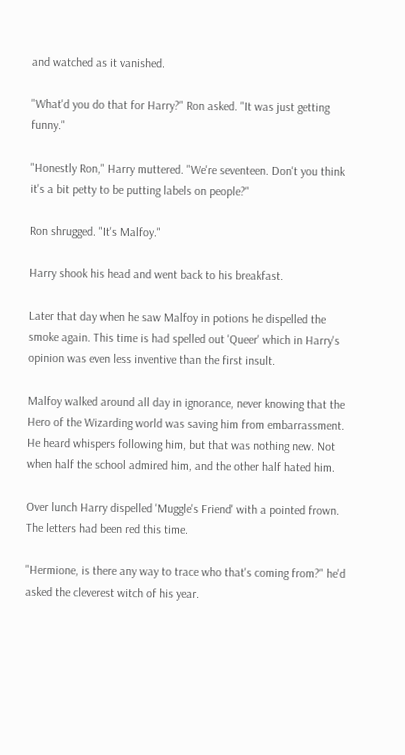and watched as it vanished.

"What'd you do that for Harry?" Ron asked. "It was just getting funny."

"Honestly Ron," Harry muttered. "We're seventeen. Don't you think it's a bit petty to be putting labels on people?"

Ron shrugged. "It's Malfoy."

Harry shook his head and went back to his breakfast.

Later that day when he saw Malfoy in potions he dispelled the smoke again. This time is had spelled out 'Queer' which in Harry's opinion was even less inventive than the first insult.

Malfoy walked around all day in ignorance, never knowing that the Hero of the Wizarding world was saving him from embarrassment. He heard whispers following him, but that was nothing new. Not when half the school admired him, and the other half hated him.

Over lunch Harry dispelled 'Muggle's Friend' with a pointed frown. The letters had been red this time.

"Hermione, is there any way to trace who that's coming from?" he'd asked the cleverest witch of his year.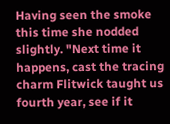Having seen the smoke this time she nodded slightly. "Next time it happens, cast the tracing charm Flitwick taught us fourth year, see if it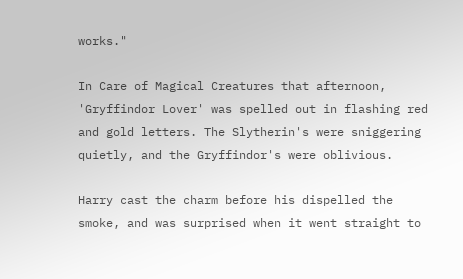works."

In Care of Magical Creatures that afternoon, 'Gryffindor Lover' was spelled out in flashing red and gold letters. The Slytherin's were sniggering quietly, and the Gryffindor's were oblivious.

Harry cast the charm before his dispelled the smoke, and was surprised when it went straight to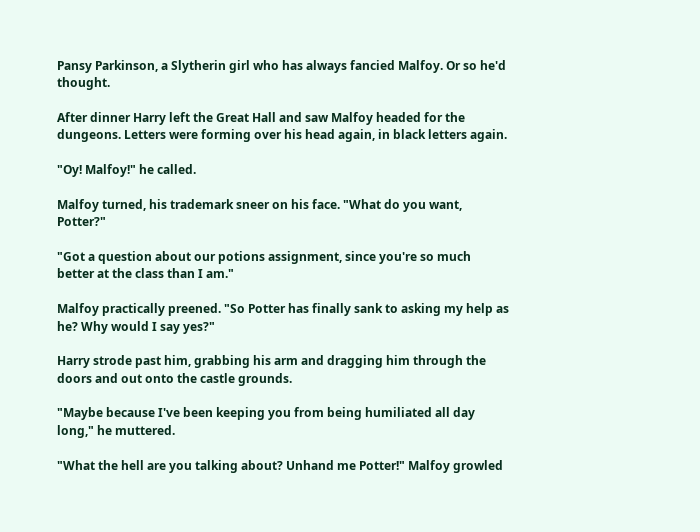Pansy Parkinson, a Slytherin girl who has always fancied Malfoy. Or so he'd thought.

After dinner Harry left the Great Hall and saw Malfoy headed for the dungeons. Letters were forming over his head again, in black letters again.

"Oy! Malfoy!" he called.

Malfoy turned, his trademark sneer on his face. "What do you want, Potter?"

"Got a question about our potions assignment, since you're so much better at the class than I am."

Malfoy practically preened. "So Potter has finally sank to asking my help as he? Why would I say yes?"

Harry strode past him, grabbing his arm and dragging him through the doors and out onto the castle grounds.

"Maybe because I've been keeping you from being humiliated all day long," he muttered.

"What the hell are you talking about? Unhand me Potter!" Malfoy growled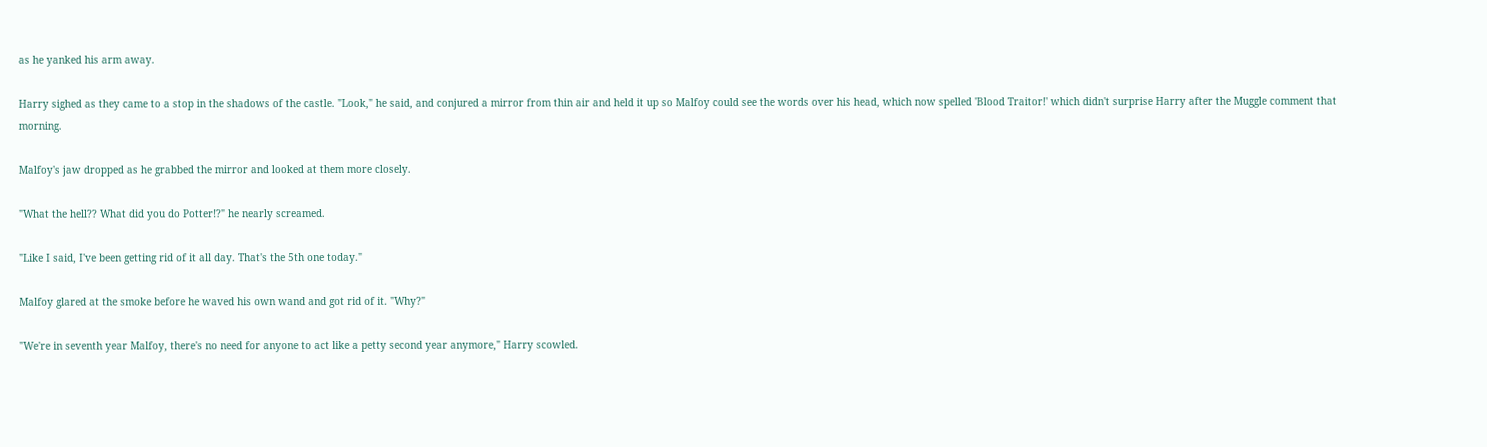as he yanked his arm away.

Harry sighed as they came to a stop in the shadows of the castle. "Look," he said, and conjured a mirror from thin air and held it up so Malfoy could see the words over his head, which now spelled 'Blood Traitor!' which didn't surprise Harry after the Muggle comment that morning.

Malfoy's jaw dropped as he grabbed the mirror and looked at them more closely.

"What the hell?? What did you do Potter!?" he nearly screamed.

"Like I said, I've been getting rid of it all day. That's the 5th one today."

Malfoy glared at the smoke before he waved his own wand and got rid of it. "Why?"

"We're in seventh year Malfoy, there's no need for anyone to act like a petty second year anymore," Harry scowled.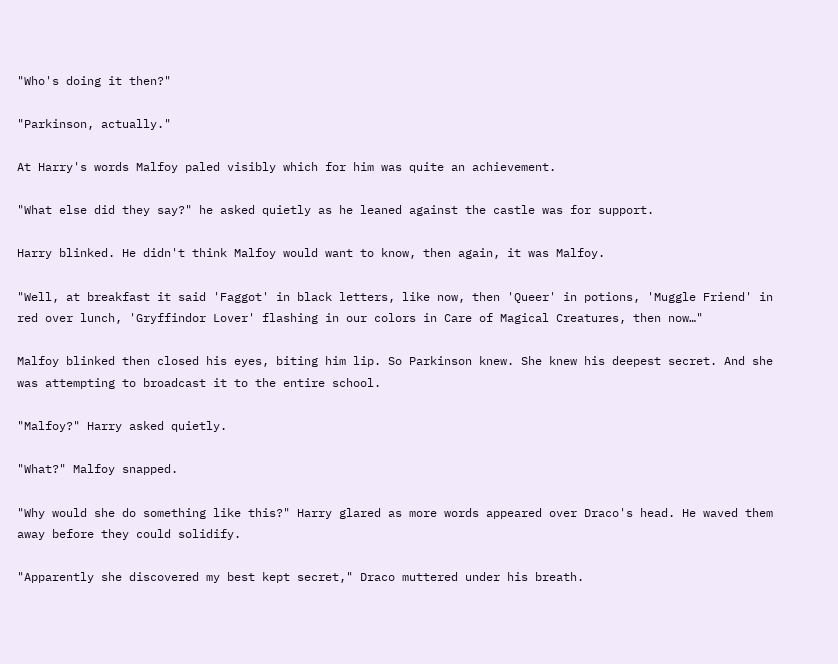"Who's doing it then?"

"Parkinson, actually."

At Harry's words Malfoy paled visibly which for him was quite an achievement.

"What else did they say?" he asked quietly as he leaned against the castle was for support.

Harry blinked. He didn't think Malfoy would want to know, then again, it was Malfoy.

"Well, at breakfast it said 'Faggot' in black letters, like now, then 'Queer' in potions, 'Muggle Friend' in red over lunch, 'Gryffindor Lover' flashing in our colors in Care of Magical Creatures, then now…"

Malfoy blinked then closed his eyes, biting him lip. So Parkinson knew. She knew his deepest secret. And she was attempting to broadcast it to the entire school.

"Malfoy?" Harry asked quietly.

"What?" Malfoy snapped.

"Why would she do something like this?" Harry glared as more words appeared over Draco's head. He waved them away before they could solidify.

"Apparently she discovered my best kept secret," Draco muttered under his breath.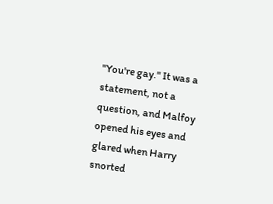"You're gay." It was a statement, not a question, and Malfoy opened his eyes and glared when Harry snorted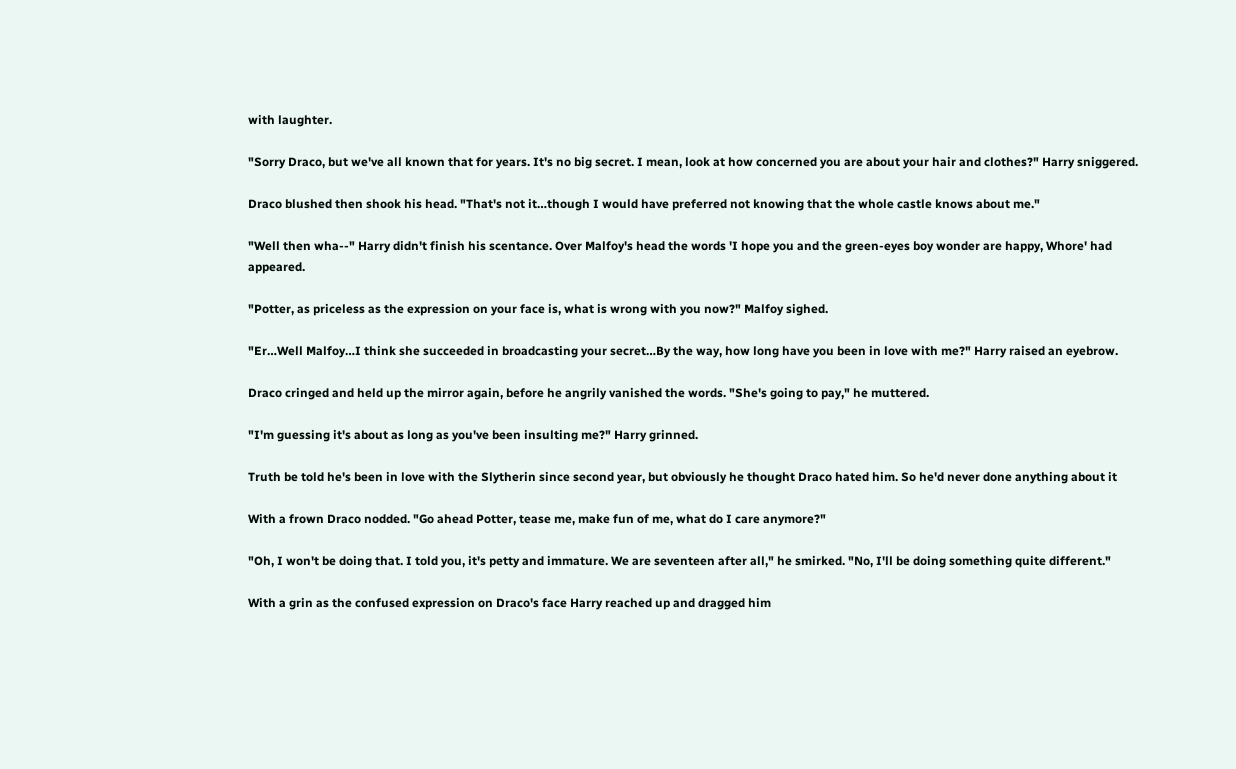with laughter.

"Sorry Draco, but we've all known that for years. It's no big secret. I mean, look at how concerned you are about your hair and clothes?" Harry sniggered.

Draco blushed then shook his head. "That's not it…though I would have preferred not knowing that the whole castle knows about me."

"Well then wha--" Harry didn't finish his scentance. Over Malfoy's head the words 'I hope you and the green-eyes boy wonder are happy, Whore' had appeared.

"Potter, as priceless as the expression on your face is, what is wrong with you now?" Malfoy sighed.

"Er…Well Malfoy…I think she succeeded in broadcasting your secret…By the way, how long have you been in love with me?" Harry raised an eyebrow.

Draco cringed and held up the mirror again, before he angrily vanished the words. "She's going to pay," he muttered.

"I'm guessing it's about as long as you've been insulting me?" Harry grinned.

Truth be told he's been in love with the Slytherin since second year, but obviously he thought Draco hated him. So he'd never done anything about it

With a frown Draco nodded. "Go ahead Potter, tease me, make fun of me, what do I care anymore?"

"Oh, I won't be doing that. I told you, it's petty and immature. We are seventeen after all," he smirked. "No, I'll be doing something quite different."

With a grin as the confused expression on Draco's face Harry reached up and dragged him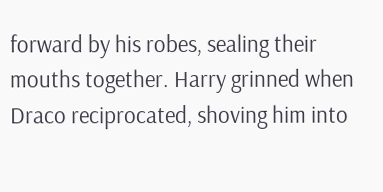forward by his robes, sealing their mouths together. Harry grinned when Draco reciprocated, shoving him into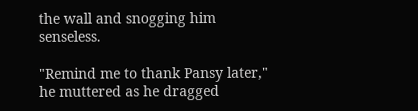the wall and snogging him senseless.

"Remind me to thank Pansy later," he muttered as he dragged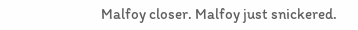Malfoy closer. Malfoy just snickered.